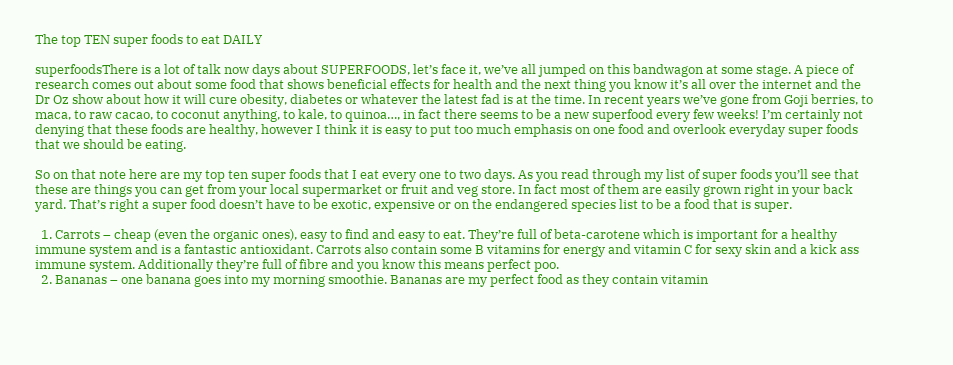The top TEN super foods to eat DAILY

superfoodsThere is a lot of talk now days about SUPERFOODS, let’s face it, we’ve all jumped on this bandwagon at some stage. A piece of research comes out about some food that shows beneficial effects for health and the next thing you know it’s all over the internet and the Dr Oz show about how it will cure obesity, diabetes or whatever the latest fad is at the time. In recent years we’ve gone from Goji berries, to maca, to raw cacao, to coconut anything, to kale, to quinoa…, in fact there seems to be a new superfood every few weeks! I’m certainly not denying that these foods are healthy, however I think it is easy to put too much emphasis on one food and overlook everyday super foods that we should be eating.

So on that note here are my top ten super foods that I eat every one to two days. As you read through my list of super foods you’ll see that these are things you can get from your local supermarket or fruit and veg store. In fact most of them are easily grown right in your back yard. That’s right a super food doesn’t have to be exotic, expensive or on the endangered species list to be a food that is super.

  1. Carrots – cheap (even the organic ones), easy to find and easy to eat. They’re full of beta-carotene which is important for a healthy immune system and is a fantastic antioxidant. Carrots also contain some B vitamins for energy and vitamin C for sexy skin and a kick ass immune system. Additionally they’re full of fibre and you know this means perfect poo.
  2. Bananas – one banana goes into my morning smoothie. Bananas are my perfect food as they contain vitamin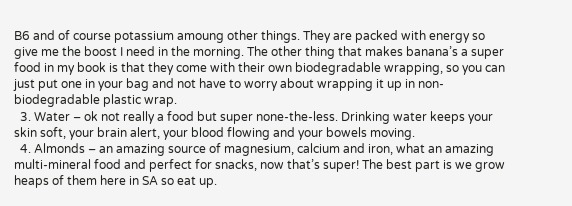B6 and of course potassium amoung other things. They are packed with energy so give me the boost I need in the morning. The other thing that makes banana’s a super food in my book is that they come with their own biodegradable wrapping, so you can just put one in your bag and not have to worry about wrapping it up in non-biodegradable plastic wrap.
  3. Water – ok not really a food but super none-the-less. Drinking water keeps your skin soft, your brain alert, your blood flowing and your bowels moving.
  4. Almonds – an amazing source of magnesium, calcium and iron, what an amazing multi-mineral food and perfect for snacks, now that’s super! The best part is we grow heaps of them here in SA so eat up.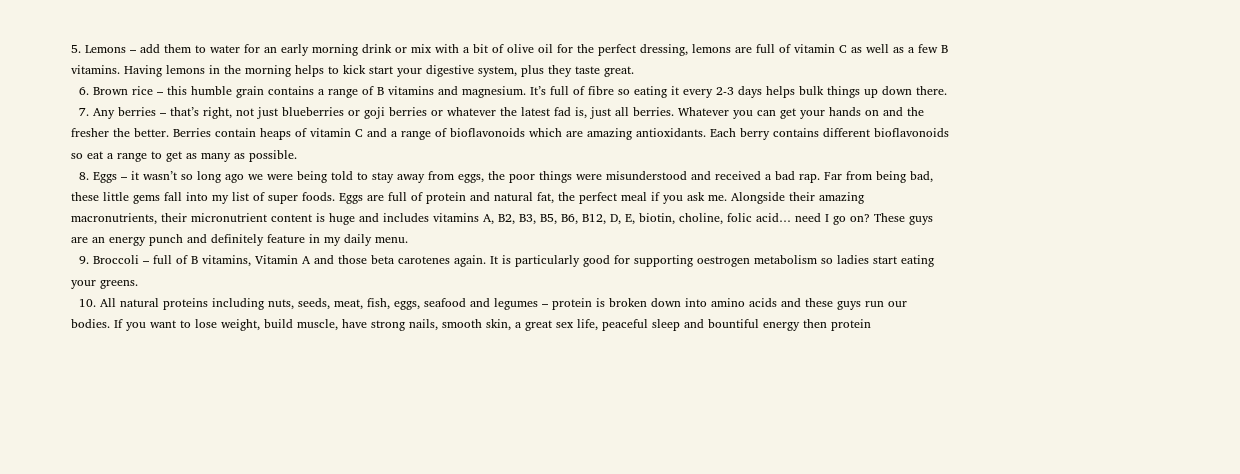5. Lemons – add them to water for an early morning drink or mix with a bit of olive oil for the perfect dressing, lemons are full of vitamin C as well as a few B vitamins. Having lemons in the morning helps to kick start your digestive system, plus they taste great.
  6. Brown rice – this humble grain contains a range of B vitamins and magnesium. It’s full of fibre so eating it every 2-3 days helps bulk things up down there.
  7. Any berries – that’s right, not just blueberries or goji berries or whatever the latest fad is, just all berries. Whatever you can get your hands on and the fresher the better. Berries contain heaps of vitamin C and a range of bioflavonoids which are amazing antioxidants. Each berry contains different bioflavonoids so eat a range to get as many as possible.
  8. Eggs – it wasn’t so long ago we were being told to stay away from eggs, the poor things were misunderstood and received a bad rap. Far from being bad, these little gems fall into my list of super foods. Eggs are full of protein and natural fat, the perfect meal if you ask me. Alongside their amazing macronutrients, their micronutrient content is huge and includes vitamins A, B2, B3, B5, B6, B12, D, E, biotin, choline, folic acid… need I go on? These guys are an energy punch and definitely feature in my daily menu.
  9. Broccoli – full of B vitamins, Vitamin A and those beta carotenes again. It is particularly good for supporting oestrogen metabolism so ladies start eating your greens.
  10. All natural proteins including nuts, seeds, meat, fish, eggs, seafood and legumes – protein is broken down into amino acids and these guys run our bodies. If you want to lose weight, build muscle, have strong nails, smooth skin, a great sex life, peaceful sleep and bountiful energy then protein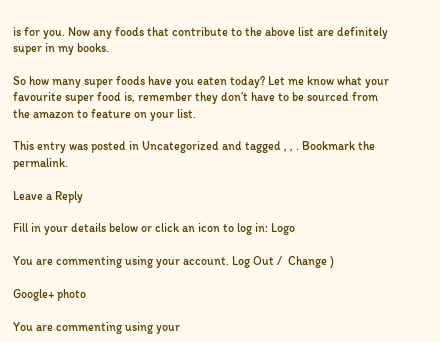is for you. Now any foods that contribute to the above list are definitely super in my books.

So how many super foods have you eaten today? Let me know what your favourite super food is, remember they don’t have to be sourced from the amazon to feature on your list.

This entry was posted in Uncategorized and tagged , , . Bookmark the permalink.

Leave a Reply

Fill in your details below or click an icon to log in: Logo

You are commenting using your account. Log Out /  Change )

Google+ photo

You are commenting using your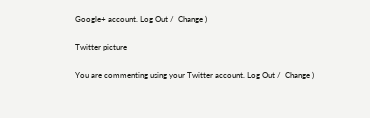Google+ account. Log Out /  Change )

Twitter picture

You are commenting using your Twitter account. Log Out /  Change )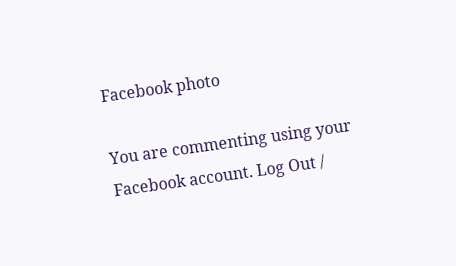Facebook photo

You are commenting using your Facebook account. Log Out /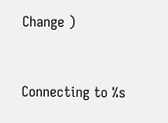Change )


Connecting to %s